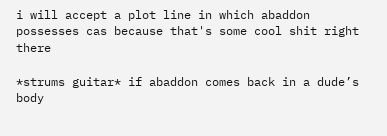i will accept a plot line in which abaddon possesses cas because that's some cool shit right there

*strums guitar* if abaddon comes back in a dude’s body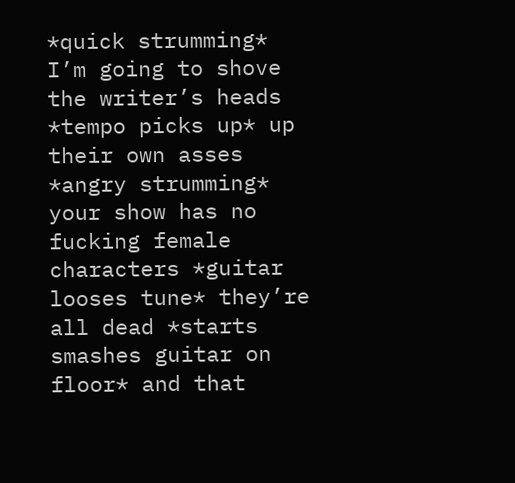*quick strumming* I’m going to shove the writer’s heads *tempo picks up* up their own asses *angry strumming* your show has no fucking female characters *guitar looses tune* they’re all dead *starts smashes guitar on floor* and that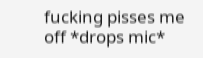fucking pisses me off *drops mic*